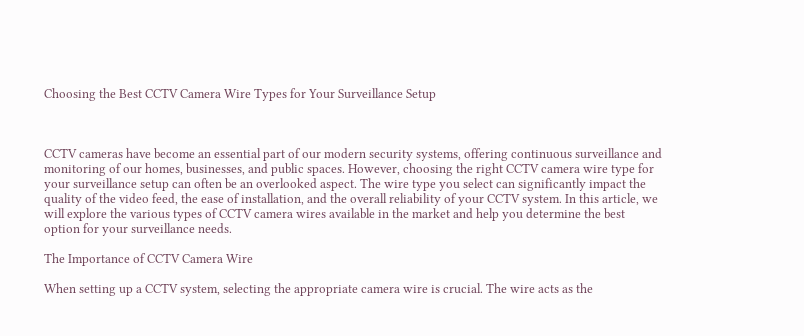Choosing the Best CCTV Camera Wire Types for Your Surveillance Setup



CCTV cameras have become an essential part of our modern security systems, offering continuous surveillance and monitoring of our homes, businesses, and public spaces. However, choosing the right CCTV camera wire type for your surveillance setup can often be an overlooked aspect. The wire type you select can significantly impact the quality of the video feed, the ease of installation, and the overall reliability of your CCTV system. In this article, we will explore the various types of CCTV camera wires available in the market and help you determine the best option for your surveillance needs.

The Importance of CCTV Camera Wire

When setting up a CCTV system, selecting the appropriate camera wire is crucial. The wire acts as the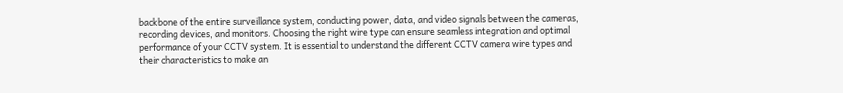backbone of the entire surveillance system, conducting power, data, and video signals between the cameras, recording devices, and monitors. Choosing the right wire type can ensure seamless integration and optimal performance of your CCTV system. It is essential to understand the different CCTV camera wire types and their characteristics to make an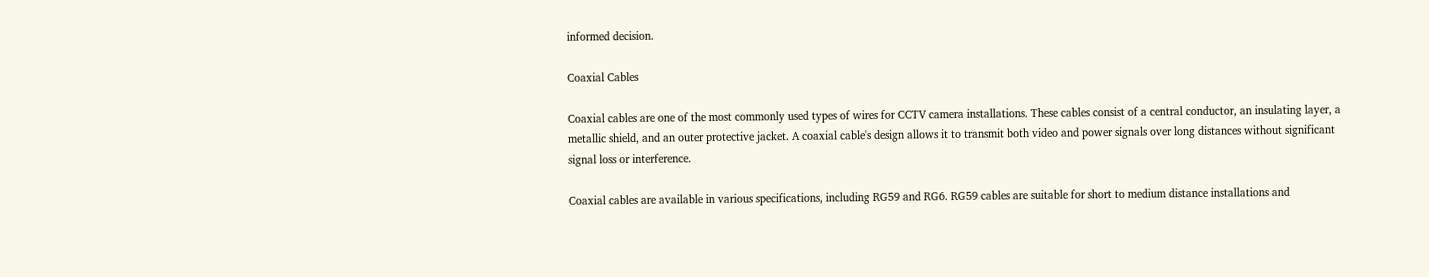informed decision.

Coaxial Cables

Coaxial cables are one of the most commonly used types of wires for CCTV camera installations. These cables consist of a central conductor, an insulating layer, a metallic shield, and an outer protective jacket. A coaxial cable's design allows it to transmit both video and power signals over long distances without significant signal loss or interference.

Coaxial cables are available in various specifications, including RG59 and RG6. RG59 cables are suitable for short to medium distance installations and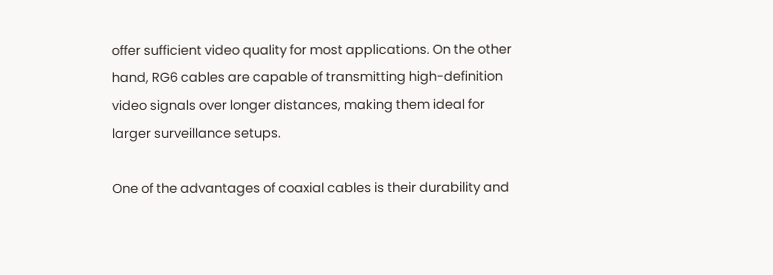offer sufficient video quality for most applications. On the other hand, RG6 cables are capable of transmitting high-definition video signals over longer distances, making them ideal for larger surveillance setups.

One of the advantages of coaxial cables is their durability and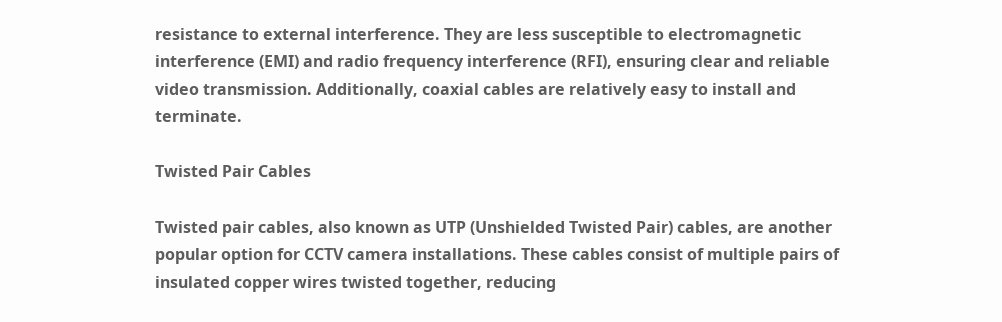resistance to external interference. They are less susceptible to electromagnetic interference (EMI) and radio frequency interference (RFI), ensuring clear and reliable video transmission. Additionally, coaxial cables are relatively easy to install and terminate.

Twisted Pair Cables

Twisted pair cables, also known as UTP (Unshielded Twisted Pair) cables, are another popular option for CCTV camera installations. These cables consist of multiple pairs of insulated copper wires twisted together, reducing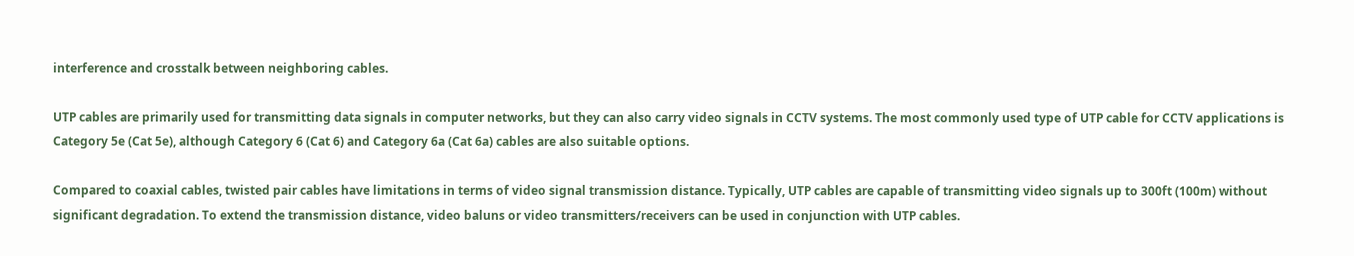interference and crosstalk between neighboring cables.

UTP cables are primarily used for transmitting data signals in computer networks, but they can also carry video signals in CCTV systems. The most commonly used type of UTP cable for CCTV applications is Category 5e (Cat 5e), although Category 6 (Cat 6) and Category 6a (Cat 6a) cables are also suitable options.

Compared to coaxial cables, twisted pair cables have limitations in terms of video signal transmission distance. Typically, UTP cables are capable of transmitting video signals up to 300ft (100m) without significant degradation. To extend the transmission distance, video baluns or video transmitters/receivers can be used in conjunction with UTP cables.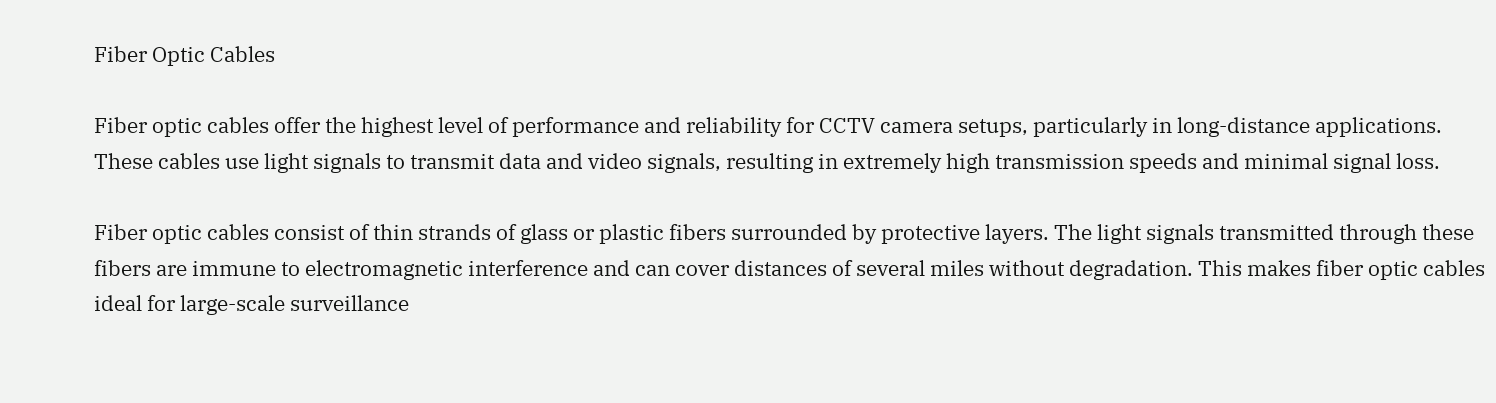Fiber Optic Cables

Fiber optic cables offer the highest level of performance and reliability for CCTV camera setups, particularly in long-distance applications. These cables use light signals to transmit data and video signals, resulting in extremely high transmission speeds and minimal signal loss.

Fiber optic cables consist of thin strands of glass or plastic fibers surrounded by protective layers. The light signals transmitted through these fibers are immune to electromagnetic interference and can cover distances of several miles without degradation. This makes fiber optic cables ideal for large-scale surveillance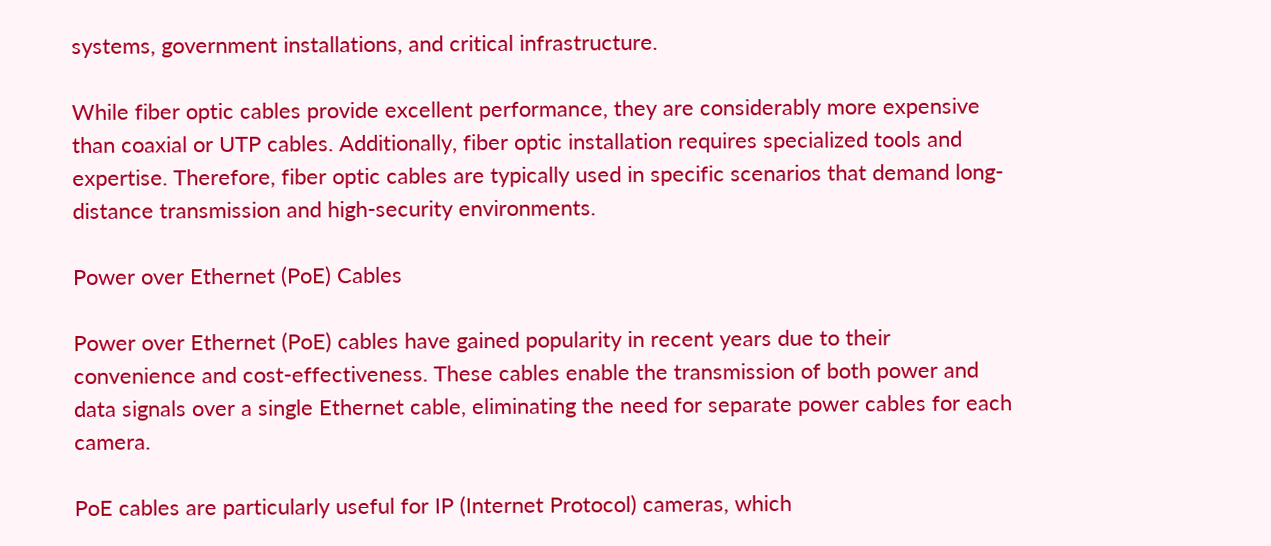systems, government installations, and critical infrastructure.

While fiber optic cables provide excellent performance, they are considerably more expensive than coaxial or UTP cables. Additionally, fiber optic installation requires specialized tools and expertise. Therefore, fiber optic cables are typically used in specific scenarios that demand long-distance transmission and high-security environments.

Power over Ethernet (PoE) Cables

Power over Ethernet (PoE) cables have gained popularity in recent years due to their convenience and cost-effectiveness. These cables enable the transmission of both power and data signals over a single Ethernet cable, eliminating the need for separate power cables for each camera.

PoE cables are particularly useful for IP (Internet Protocol) cameras, which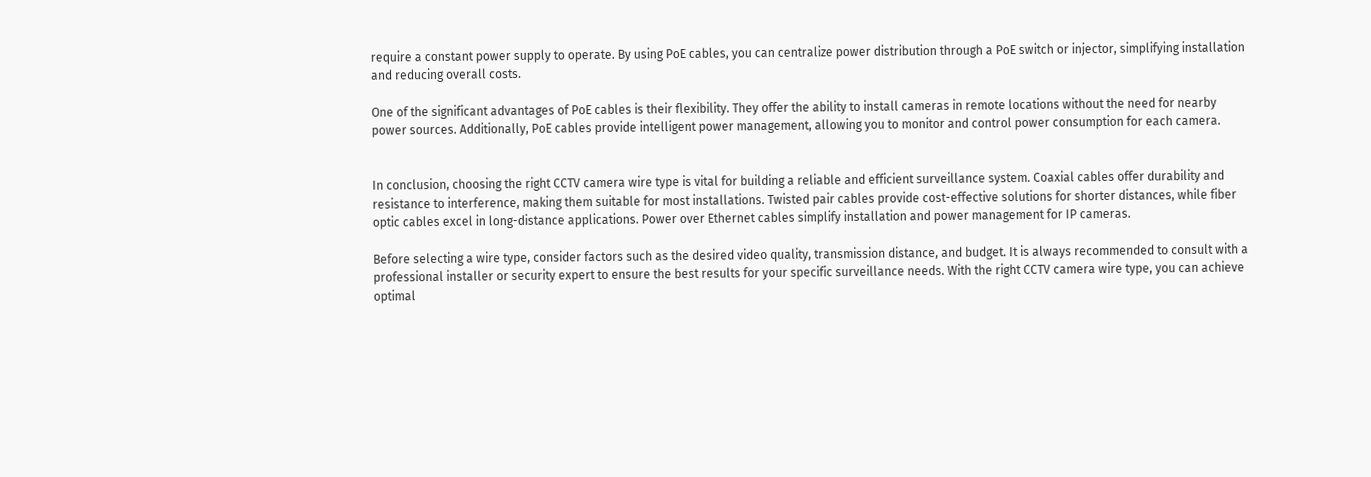require a constant power supply to operate. By using PoE cables, you can centralize power distribution through a PoE switch or injector, simplifying installation and reducing overall costs.

One of the significant advantages of PoE cables is their flexibility. They offer the ability to install cameras in remote locations without the need for nearby power sources. Additionally, PoE cables provide intelligent power management, allowing you to monitor and control power consumption for each camera.


In conclusion, choosing the right CCTV camera wire type is vital for building a reliable and efficient surveillance system. Coaxial cables offer durability and resistance to interference, making them suitable for most installations. Twisted pair cables provide cost-effective solutions for shorter distances, while fiber optic cables excel in long-distance applications. Power over Ethernet cables simplify installation and power management for IP cameras.

Before selecting a wire type, consider factors such as the desired video quality, transmission distance, and budget. It is always recommended to consult with a professional installer or security expert to ensure the best results for your specific surveillance needs. With the right CCTV camera wire type, you can achieve optimal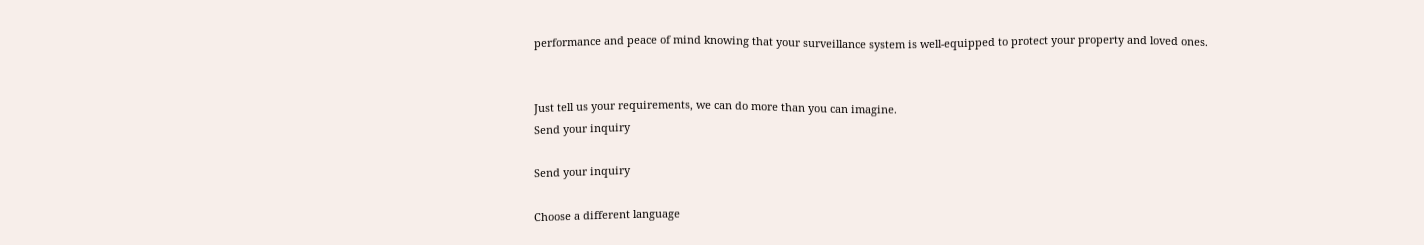performance and peace of mind knowing that your surveillance system is well-equipped to protect your property and loved ones.


Just tell us your requirements, we can do more than you can imagine.
Send your inquiry

Send your inquiry

Choose a different language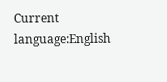Current language:English